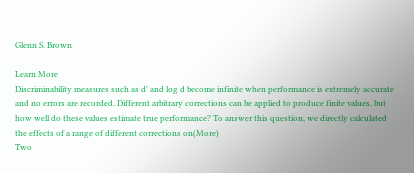Glenn S. Brown

Learn More
Discriminability measures such as d' and log d become infinite when performance is extremely accurate and no errors are recorded. Different arbitrary corrections can be applied to produce finite values, but how well do these values estimate true performance? To answer this question, we directly calculated the effects of a range of different corrections on(More)
Two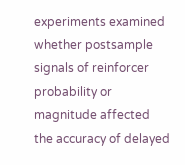experiments examined whether postsample signals of reinforcer probability or magnitude affected the accuracy of delayed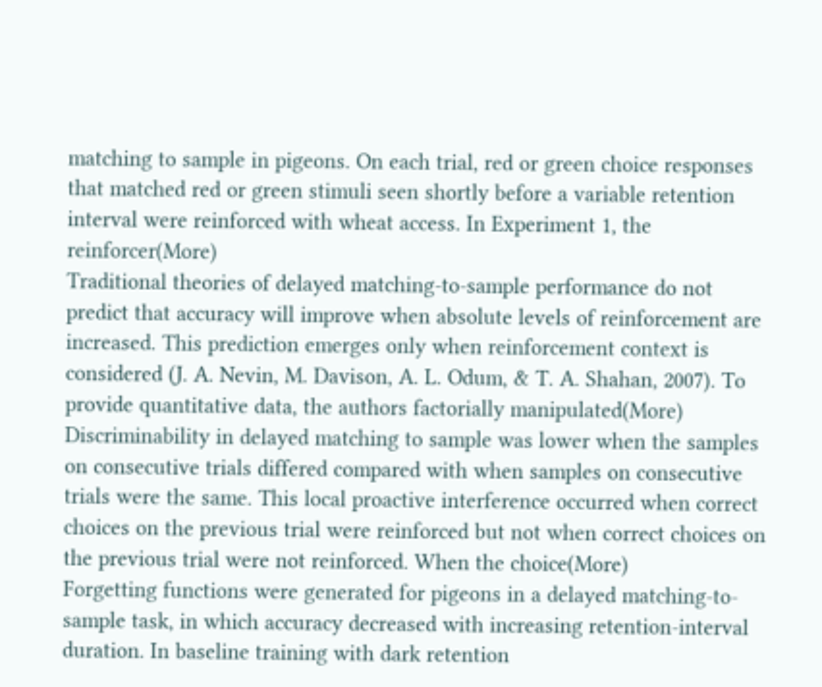matching to sample in pigeons. On each trial, red or green choice responses that matched red or green stimuli seen shortly before a variable retention interval were reinforced with wheat access. In Experiment 1, the reinforcer(More)
Traditional theories of delayed matching-to-sample performance do not predict that accuracy will improve when absolute levels of reinforcement are increased. This prediction emerges only when reinforcement context is considered (J. A. Nevin, M. Davison, A. L. Odum, & T. A. Shahan, 2007). To provide quantitative data, the authors factorially manipulated(More)
Discriminability in delayed matching to sample was lower when the samples on consecutive trials differed compared with when samples on consecutive trials were the same. This local proactive interference occurred when correct choices on the previous trial were reinforced but not when correct choices on the previous trial were not reinforced. When the choice(More)
Forgetting functions were generated for pigeons in a delayed matching-to-sample task, in which accuracy decreased with increasing retention-interval duration. In baseline training with dark retention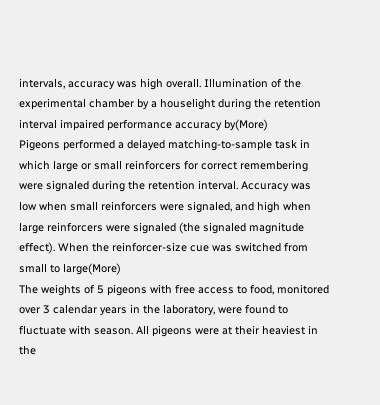intervals, accuracy was high overall. Illumination of the experimental chamber by a houselight during the retention interval impaired performance accuracy by(More)
Pigeons performed a delayed matching-to-sample task in which large or small reinforcers for correct remembering were signaled during the retention interval. Accuracy was low when small reinforcers were signaled, and high when large reinforcers were signaled (the signaled magnitude effect). When the reinforcer-size cue was switched from small to large(More)
The weights of 5 pigeons with free access to food, monitored over 3 calendar years in the laboratory, were found to fluctuate with season. All pigeons were at their heaviest in the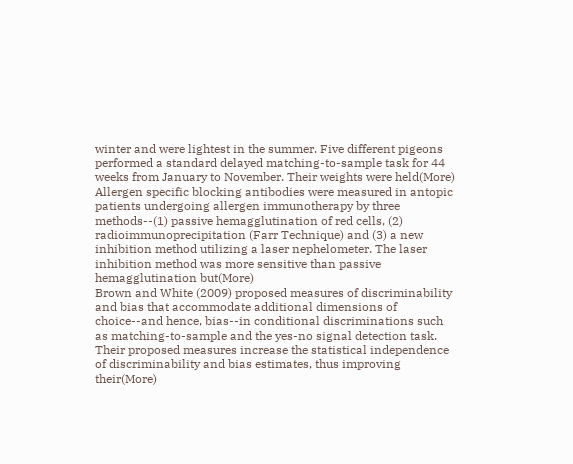winter and were lightest in the summer. Five different pigeons performed a standard delayed matching-to-sample task for 44 weeks from January to November. Their weights were held(More)
Allergen specific blocking antibodies were measured in antopic patients undergoing allergen immunotherapy by three methods--(1) passive hemagglutination of red cells, (2) radioimmunoprecipitation (Farr Technique) and (3) a new inhibition method utilizing a laser nephelometer. The laser inhibition method was more sensitive than passive hemagglutination but(More)
Brown and White (2009) proposed measures of discriminability and bias that accommodate additional dimensions of choice--and hence, bias--in conditional discriminations such as matching-to-sample and the yes-no signal detection task. Their proposed measures increase the statistical independence of discriminability and bias estimates, thus improving their(More)